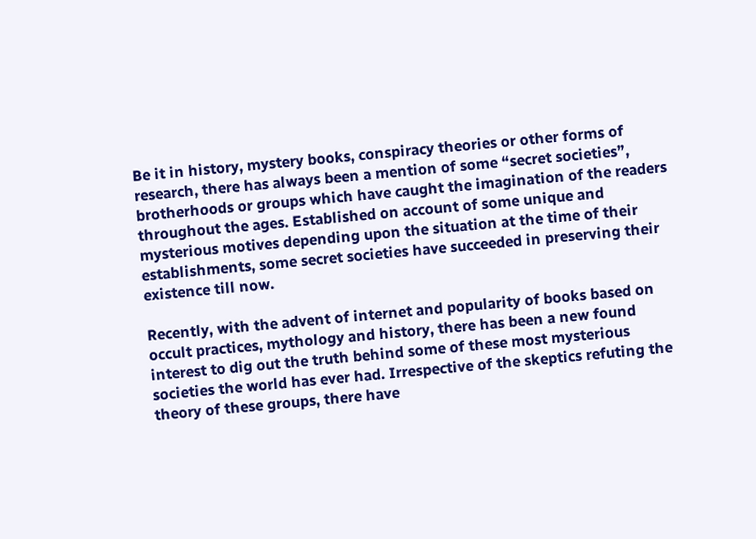Be it in history, mystery books, conspiracy theories or other forms of research, there has always been a mention of some “secret societies”, brotherhoods or groups which have caught the imagination of the readers throughout the ages. Established on account of some unique and mysterious motives depending upon the situation at the time of their establishments, some secret societies have succeeded in preserving their existence till now.

Recently, with the advent of internet and popularity of books based on occult practices, mythology and history, there has been a new found interest to dig out the truth behind some of these most mysterious societies the world has ever had. Irrespective of the skeptics refuting the theory of these groups, there have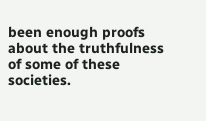been enough proofs about the truthfulness of some of these societies.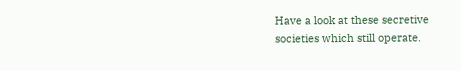Have a look at these secretive societies which still operate.